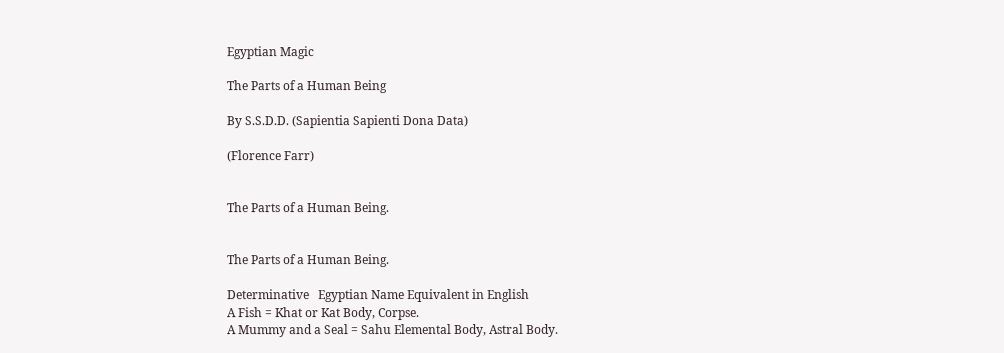Egyptian Magic

The Parts of a Human Being

By S.S.D.D. (Sapientia Sapienti Dona Data)

(Florence Farr)


The Parts of a Human Being.


The Parts of a Human Being.

Determinative   Egyptian Name Equivalent in English
A Fish = Khat or Kat Body, Corpse.
A Mummy and a Seal = Sahu Elemental Body, Astral Body.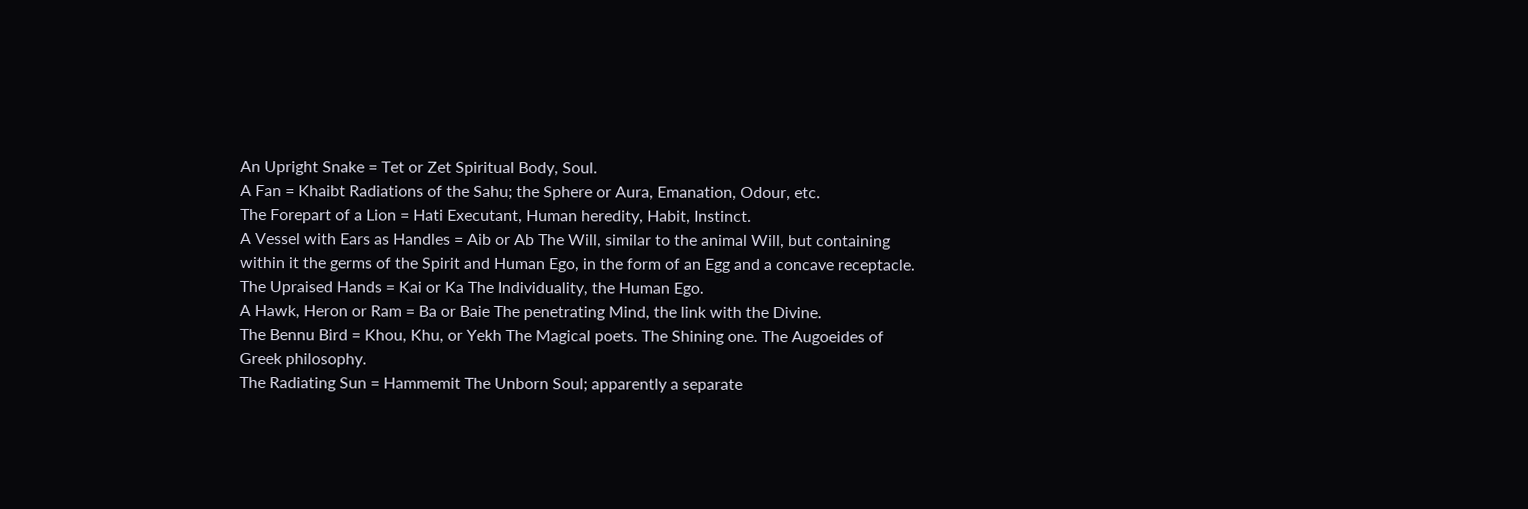An Upright Snake = Tet or Zet Spiritual Body, Soul.
A Fan = Khaibt Radiations of the Sahu; the Sphere or Aura, Emanation, Odour, etc.
The Forepart of a Lion = Hati Executant, Human heredity, Habit, Instinct.
A Vessel with Ears as Handles = Aib or Ab The Will, similar to the animal Will, but containing within it the germs of the Spirit and Human Ego, in the form of an Egg and a concave receptacle.
The Upraised Hands = Kai or Ka The Individuality, the Human Ego.
A Hawk, Heron or Ram = Ba or Baie The penetrating Mind, the link with the Divine.
The Bennu Bird = Khou, Khu, or Yekh The Magical poets. The Shining one. The Augoeides of Greek philosophy.
The Radiating Sun = Hammemit The Unborn Soul; apparently a separate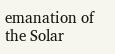emanation of the Solar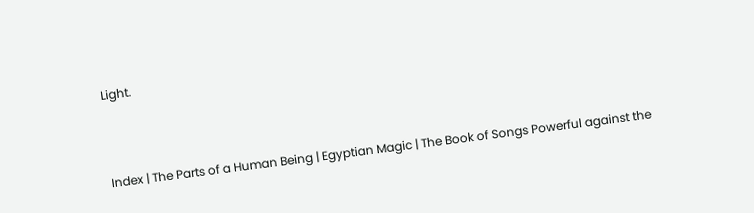Light.



Index | The Parts of a Human Being | Egyptian Magic | The Book of Songs Powerful against the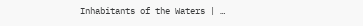Inhabitants of the Waters | …